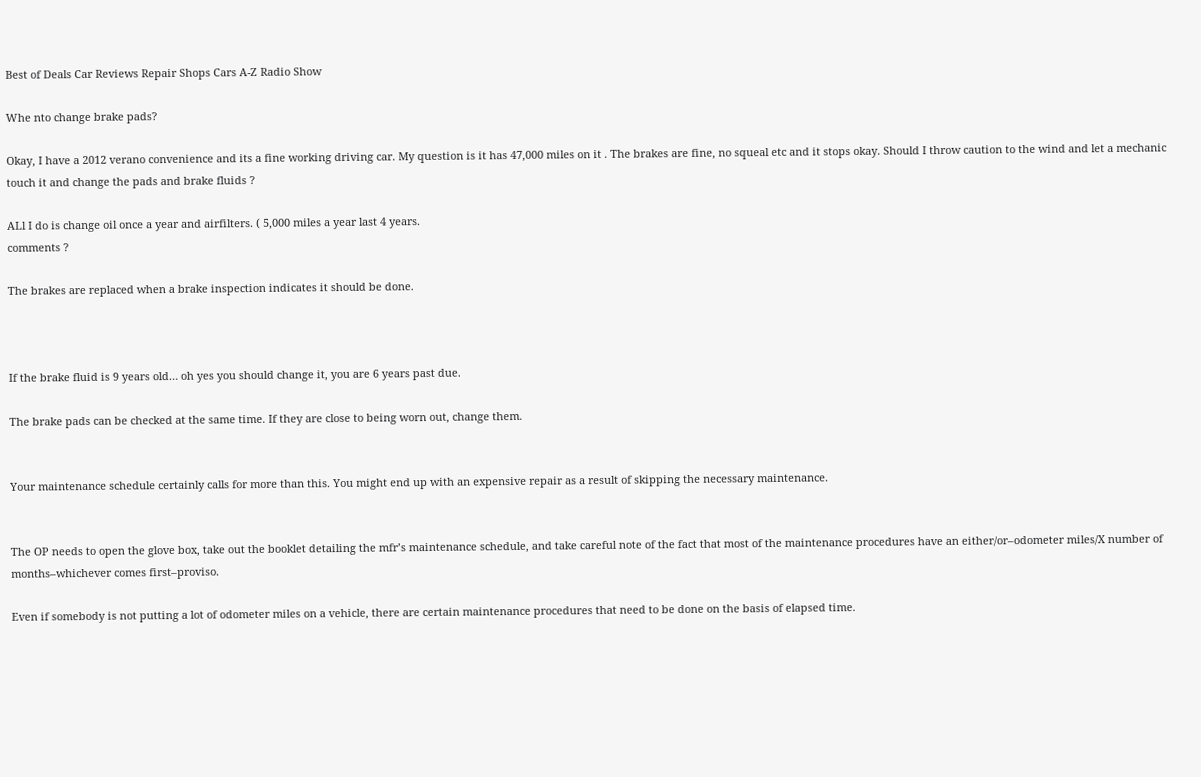Best of Deals Car Reviews Repair Shops Cars A-Z Radio Show

Whe nto change brake pads?

Okay, I have a 2012 verano convenience and its a fine working driving car. My question is it has 47,000 miles on it . The brakes are fine, no squeal etc and it stops okay. Should I throw caution to the wind and let a mechanic touch it and change the pads and brake fluids ?

ALl I do is change oil once a year and airfilters. ( 5,000 miles a year last 4 years.
comments ?

The brakes are replaced when a brake inspection indicates it should be done.



If the brake fluid is 9 years old… oh yes you should change it, you are 6 years past due.

The brake pads can be checked at the same time. If they are close to being worn out, change them.


Your maintenance schedule certainly calls for more than this. You might end up with an expensive repair as a result of skipping the necessary maintenance.


The OP needs to open the glove box, take out the booklet detailing the mfr’s maintenance schedule, and take careful note of the fact that most of the maintenance procedures have an either/or–odometer miles/X number of months–whichever comes first–proviso.

Even if somebody is not putting a lot of odometer miles on a vehicle, there are certain maintenance procedures that need to be done on the basis of elapsed time.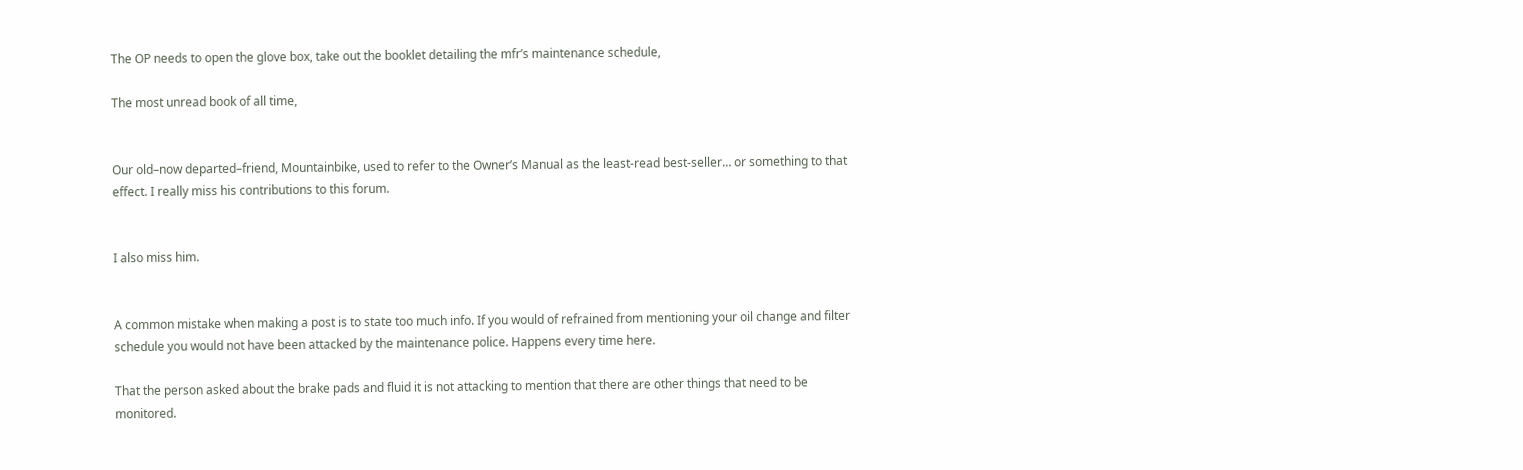The OP needs to open the glove box, take out the booklet detailing the mfr’s maintenance schedule,

The most unread book of all time,


Our old–now departed–friend, Mountainbike, used to refer to the Owner’s Manual as the least-read best-seller… or something to that effect. I really miss his contributions to this forum.


I also miss him.


A common mistake when making a post is to state too much info. If you would of refrained from mentioning your oil change and filter schedule you would not have been attacked by the maintenance police. Happens every time here.

That the person asked about the brake pads and fluid it is not attacking to mention that there are other things that need to be monitored.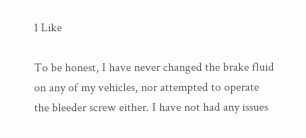1 Like

To be honest, I have never changed the brake fluid on any of my vehicles, nor attempted to operate the bleeder screw either. I have not had any issues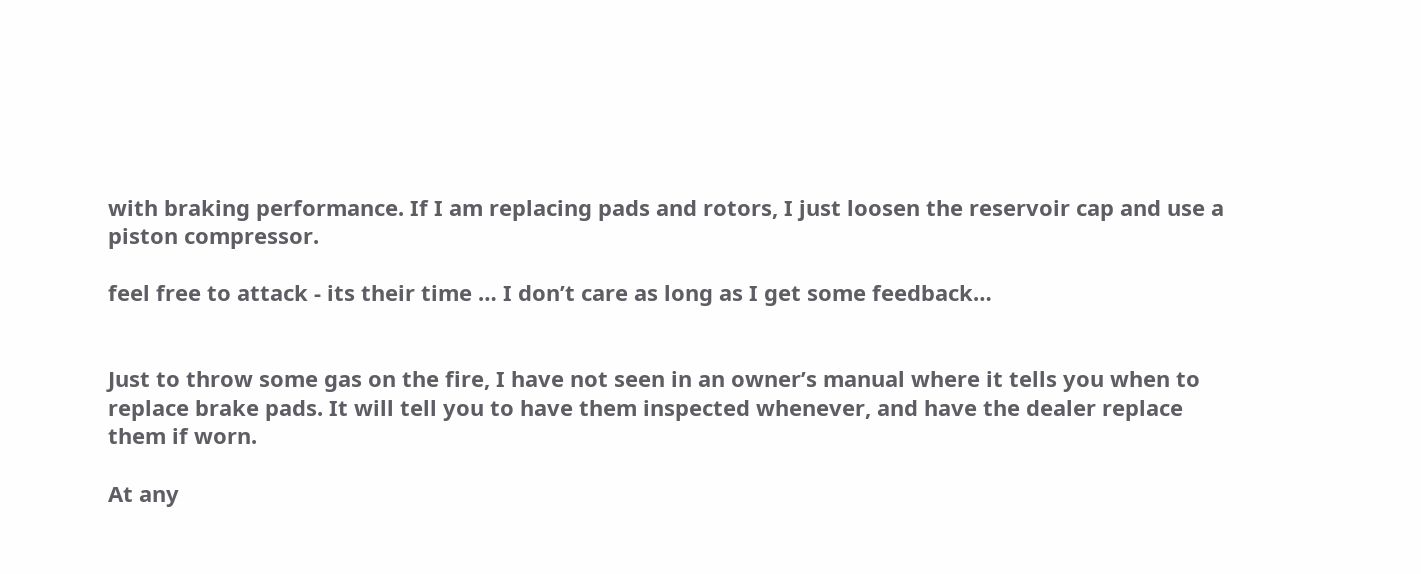with braking performance. If I am replacing pads and rotors, I just loosen the reservoir cap and use a piston compressor.

feel free to attack - its their time … I don’t care as long as I get some feedback…


Just to throw some gas on the fire, I have not seen in an owner’s manual where it tells you when to replace brake pads. It will tell you to have them inspected whenever, and have the dealer replace them if worn.

At any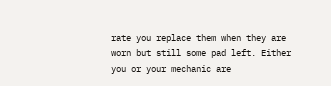rate you replace them when they are worn but still some pad left. Either you or your mechanic are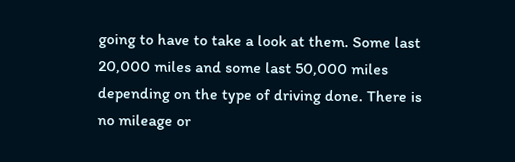going to have to take a look at them. Some last 20,000 miles and some last 50,000 miles depending on the type of driving done. There is no mileage or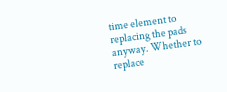time element to replacing the pads anyway. Whether to replace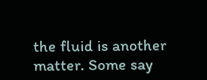the fluid is another matter. Some say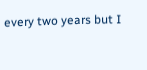every two years but I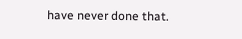have never done that.